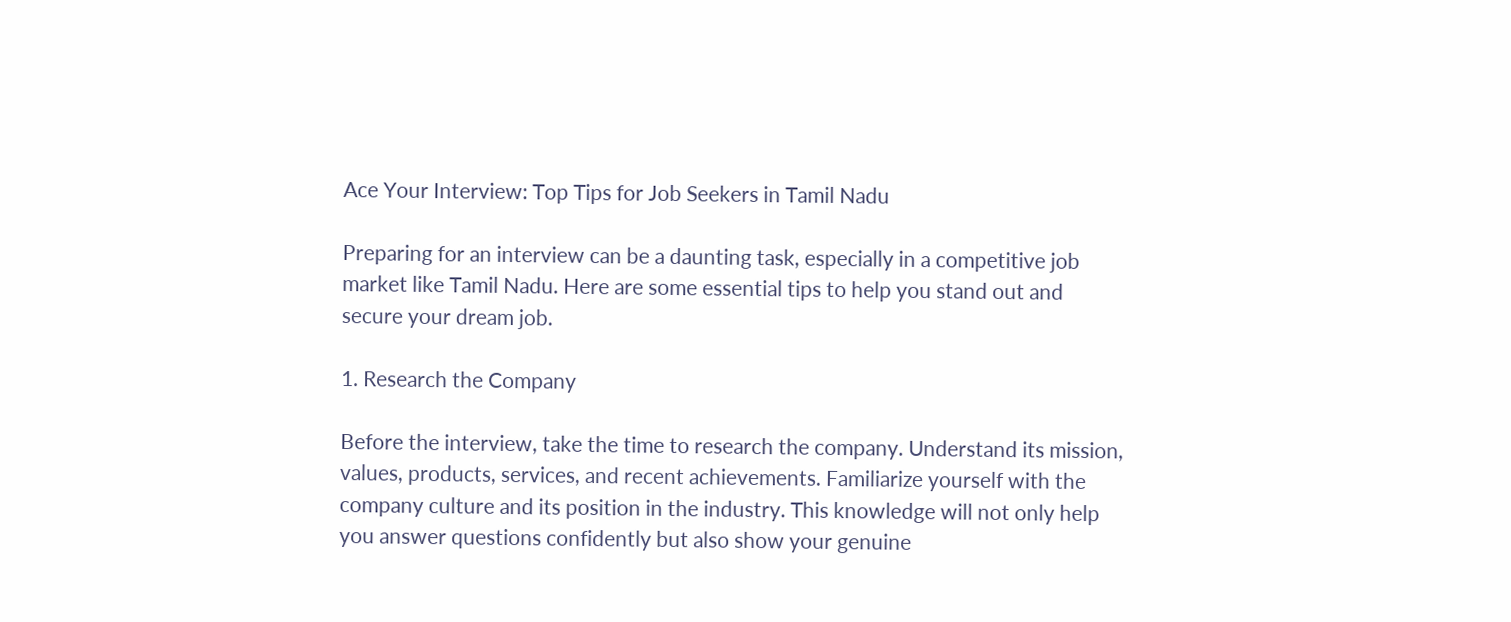Ace Your Interview: Top Tips for Job Seekers in Tamil Nadu

Preparing for an interview can be a daunting task, especially in a competitive job market like Tamil Nadu. Here are some essential tips to help you stand out and secure your dream job.

1. Research the Company

Before the interview, take the time to research the company. Understand its mission, values, products, services, and recent achievements. Familiarize yourself with the company culture and its position in the industry. This knowledge will not only help you answer questions confidently but also show your genuine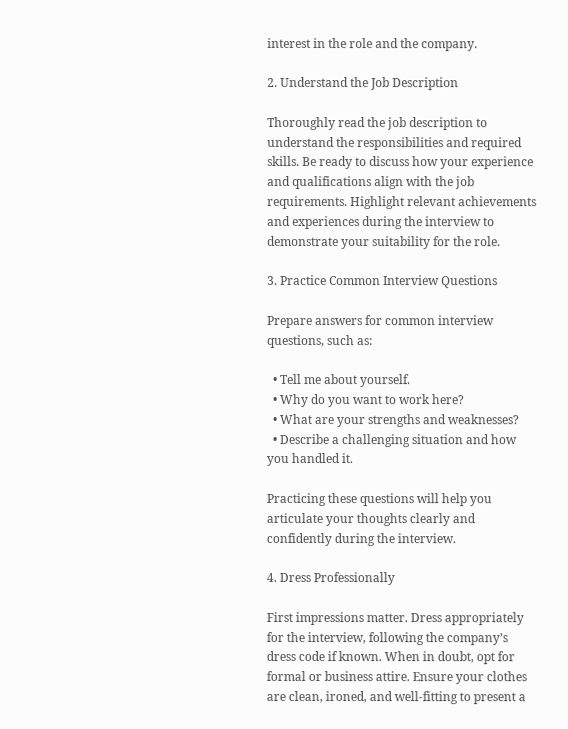interest in the role and the company.

2. Understand the Job Description

Thoroughly read the job description to understand the responsibilities and required skills. Be ready to discuss how your experience and qualifications align with the job requirements. Highlight relevant achievements and experiences during the interview to demonstrate your suitability for the role.

3. Practice Common Interview Questions

Prepare answers for common interview questions, such as:

  • Tell me about yourself.
  • Why do you want to work here?
  • What are your strengths and weaknesses?
  • Describe a challenging situation and how you handled it.

Practicing these questions will help you articulate your thoughts clearly and confidently during the interview.

4. Dress Professionally

First impressions matter. Dress appropriately for the interview, following the company’s dress code if known. When in doubt, opt for formal or business attire. Ensure your clothes are clean, ironed, and well-fitting to present a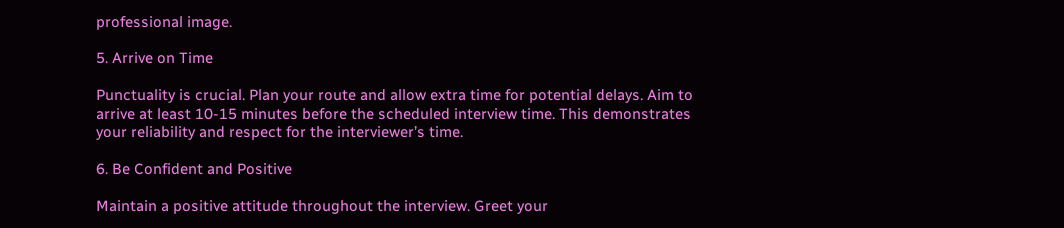professional image.

5. Arrive on Time

Punctuality is crucial. Plan your route and allow extra time for potential delays. Aim to arrive at least 10-15 minutes before the scheduled interview time. This demonstrates your reliability and respect for the interviewer’s time.

6. Be Confident and Positive

Maintain a positive attitude throughout the interview. Greet your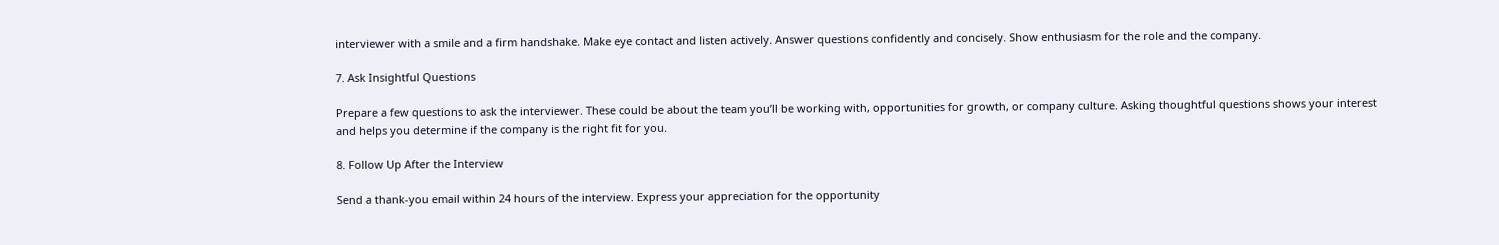interviewer with a smile and a firm handshake. Make eye contact and listen actively. Answer questions confidently and concisely. Show enthusiasm for the role and the company.

7. Ask Insightful Questions

Prepare a few questions to ask the interviewer. These could be about the team you’ll be working with, opportunities for growth, or company culture. Asking thoughtful questions shows your interest and helps you determine if the company is the right fit for you.

8. Follow Up After the Interview

Send a thank-you email within 24 hours of the interview. Express your appreciation for the opportunity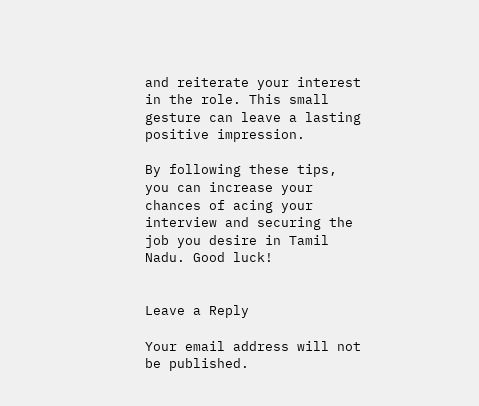and reiterate your interest in the role. This small gesture can leave a lasting positive impression.

By following these tips, you can increase your chances of acing your interview and securing the job you desire in Tamil Nadu. Good luck!


Leave a Reply

Your email address will not be published.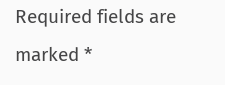Required fields are marked *